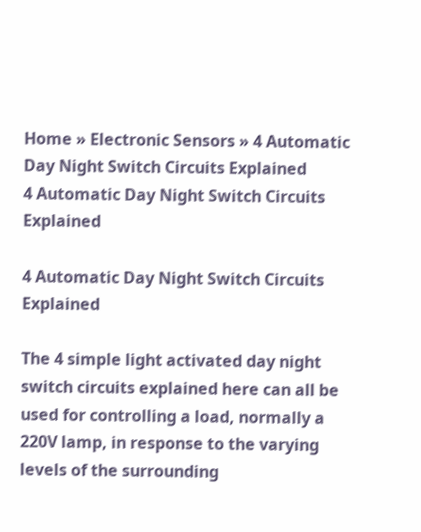Home » Electronic Sensors » 4 Automatic Day Night Switch Circuits Explained
4 Automatic Day Night Switch Circuits Explained

4 Automatic Day Night Switch Circuits Explained

The 4 simple light activated day night switch circuits explained here can all be used for controlling a load, normally a 220V lamp, in response to the varying levels of the surrounding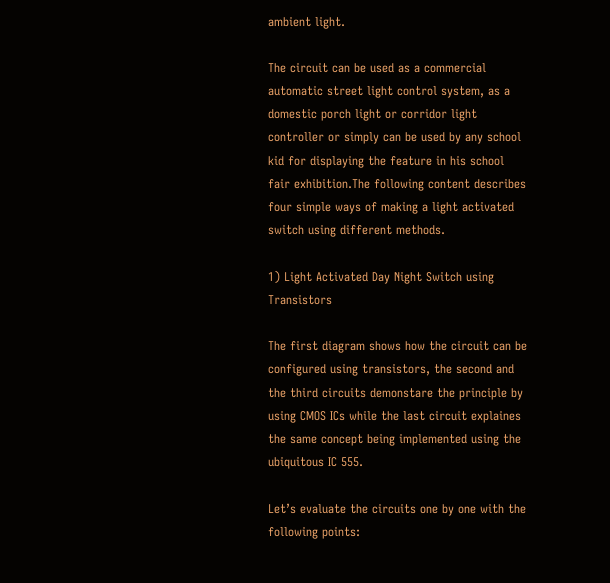ambient light.

The circuit can be used as a commercial automatic street light control system, as a domestic porch light or corridor light controller or simply can be used by any school kid for displaying the feature in his school fair exhibition.The following content describes four simple ways of making a light activated switch using different methods.

1) Light Activated Day Night Switch using Transistors

The first diagram shows how the circuit can be configured using transistors, the second and the third circuits demonstare the principle by using CMOS ICs while the last circuit explaines the same concept being implemented using the ubiquitous IC 555.

Let’s evaluate the circuits one by one with the following points: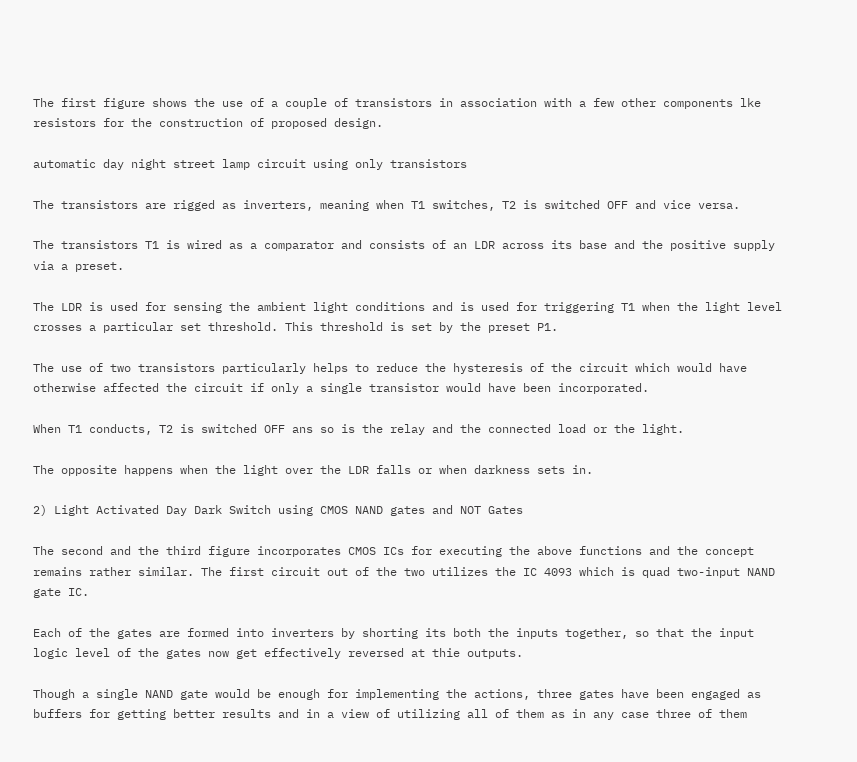The first figure shows the use of a couple of transistors in association with a few other components lke resistors for the construction of proposed design.

automatic day night street lamp circuit using only transistors

The transistors are rigged as inverters, meaning when T1 switches, T2 is switched OFF and vice versa.

The transistors T1 is wired as a comparator and consists of an LDR across its base and the positive supply via a preset.

The LDR is used for sensing the ambient light conditions and is used for triggering T1 when the light level crosses a particular set threshold. This threshold is set by the preset P1.

The use of two transistors particularly helps to reduce the hysteresis of the circuit which would have otherwise affected the circuit if only a single transistor would have been incorporated.

When T1 conducts, T2 is switched OFF ans so is the relay and the connected load or the light.

The opposite happens when the light over the LDR falls or when darkness sets in.

2) Light Activated Day Dark Switch using CMOS NAND gates and NOT Gates

The second and the third figure incorporates CMOS ICs for executing the above functions and the concept remains rather similar. The first circuit out of the two utilizes the IC 4093 which is quad two-input NAND gate IC.

Each of the gates are formed into inverters by shorting its both the inputs together, so that the input logic level of the gates now get effectively reversed at thie outputs.

Though a single NAND gate would be enough for implementing the actions, three gates have been engaged as buffers for getting better results and in a view of utilizing all of them as in any case three of them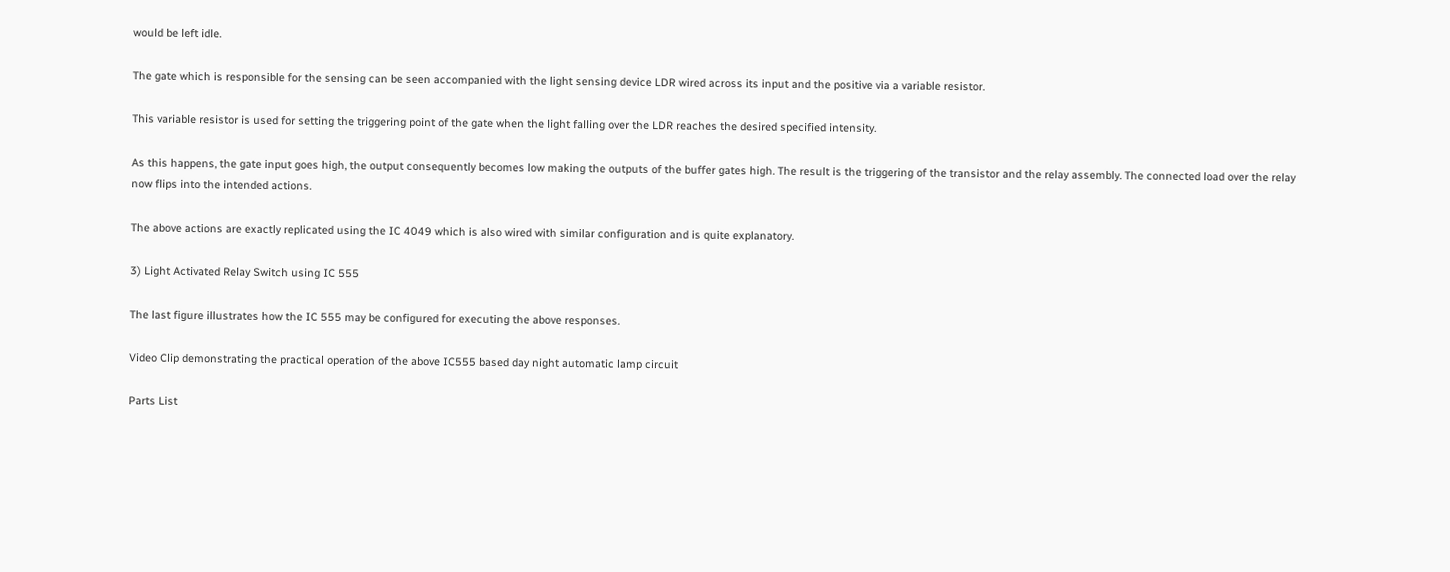would be left idle.

The gate which is responsible for the sensing can be seen accompanied with the light sensing device LDR wired across its input and the positive via a variable resistor.

This variable resistor is used for setting the triggering point of the gate when the light falling over the LDR reaches the desired specified intensity.

As this happens, the gate input goes high, the output consequently becomes low making the outputs of the buffer gates high. The result is the triggering of the transistor and the relay assembly. The connected load over the relay now flips into the intended actions.

The above actions are exactly replicated using the IC 4049 which is also wired with similar configuration and is quite explanatory.

3) Light Activated Relay Switch using IC 555

The last figure illustrates how the IC 555 may be configured for executing the above responses.

Video Clip demonstrating the practical operation of the above IC555 based day night automatic lamp circuit

Parts List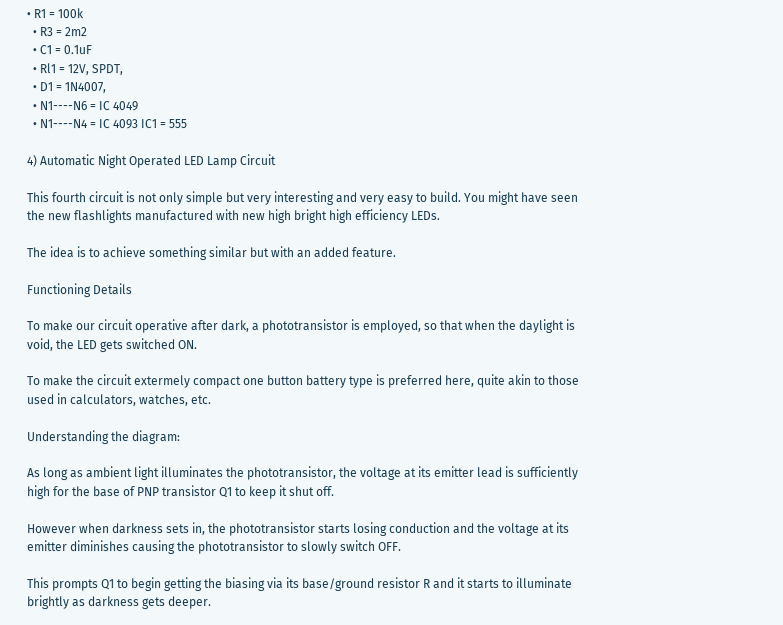• R1 = 100k
  • R3 = 2m2
  • C1 = 0.1uF
  • Rl1 = 12V, SPDT,
  • D1 = 1N4007,
  • N1----N6 = IC 4049
  • N1----N4 = IC 4093 IC1 = 555

4) Automatic Night Operated LED Lamp Circuit

This fourth circuit is not only simple but very interesting and very easy to build. You might have seen the new flashlights manufactured with new high bright high efficiency LEDs.

The idea is to achieve something similar but with an added feature.

Functioning Details

To make our circuit operative after dark, a phototransistor is employed, so that when the daylight is void, the LED gets switched ON.

To make the circuit extermely compact one button battery type is preferred here, quite akin to those used in calculators, watches, etc.

Understanding the diagram:

As long as ambient light illuminates the phototransistor, the voltage at its emitter lead is sufficiently high for the base of PNP transistor Q1 to keep it shut off.

However when darkness sets in, the phototransistor starts losing conduction and the voltage at its emitter diminishes causing the phototransistor to slowly switch OFF.

This prompts Q1 to begin getting the biasing via its base/ground resistor R and it starts to illuminate brightly as darkness gets deeper.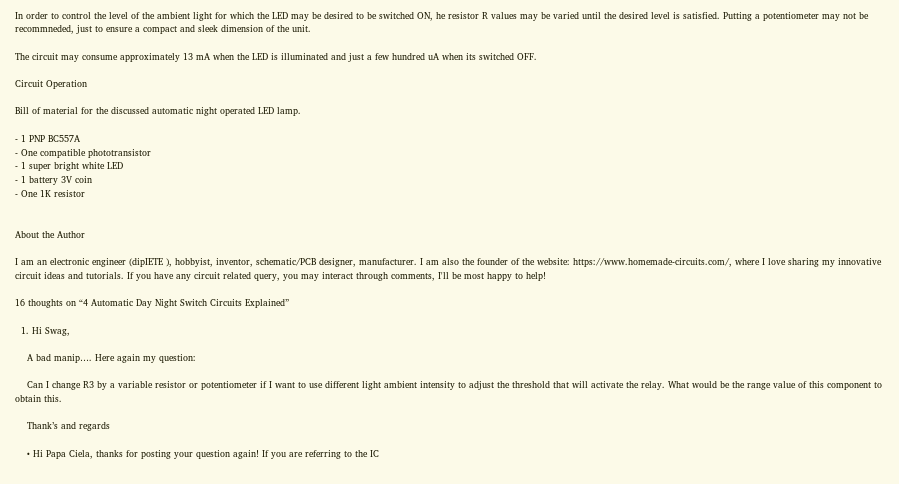In order to control the level of the ambient light for which the LED may be desired to be switched ON, he resistor R values may be varied until the desired level is satisfied. Putting a potentiometer may not be recommneded, just to ensure a compact and sleek dimension of the unit.

The circuit may consume approximately 13 mA when the LED is illuminated and just a few hundred uA when its switched OFF.

Circuit Operation

Bill of material for the discussed automatic night operated LED lamp.

- 1 PNP BC557A
- One compatible phototransistor
- 1 super bright white LED
- 1 battery 3V coin
- One 1K resistor


About the Author

I am an electronic engineer (dipIETE ), hobbyist, inventor, schematic/PCB designer, manufacturer. I am also the founder of the website: https://www.homemade-circuits.com/, where I love sharing my innovative circuit ideas and tutorials. If you have any circuit related query, you may interact through comments, I'll be most happy to help!

16 thoughts on “4 Automatic Day Night Switch Circuits Explained”

  1. Hi Swag,

    A bad manip…. Here again my question:

    Can I change R3 by a variable resistor or potentiometer if I want to use different light ambient intensity to adjust the threshold that will activate the relay. What would be the range value of this component to obtain this.

    Thank’s and regards

    • Hi Papa Ciela, thanks for posting your question again! If you are referring to the IC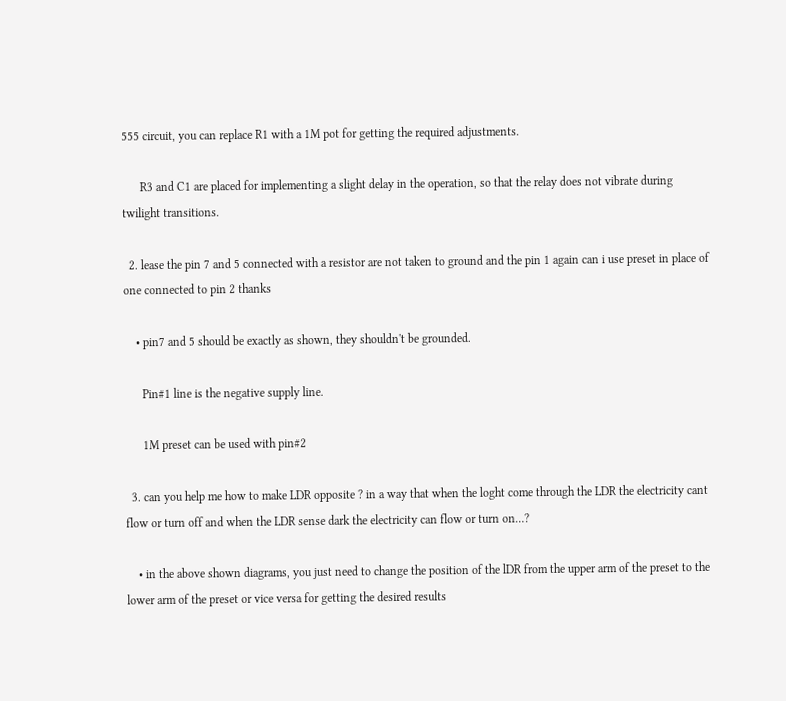555 circuit, you can replace R1 with a 1M pot for getting the required adjustments.

      R3 and C1 are placed for implementing a slight delay in the operation, so that the relay does not vibrate during twilight transitions.

  2. lease the pin 7 and 5 connected with a resistor are not taken to ground and the pin 1 again can i use preset in place of one connected to pin 2 thanks

    • pin7 and 5 should be exactly as shown, they shouldn't be grounded.

      Pin#1 line is the negative supply line.

      1M preset can be used with pin#2

  3. can you help me how to make LDR opposite ? in a way that when the loght come through the LDR the electricity cant flow or turn off and when the LDR sense dark the electricity can flow or turn on…?

    • in the above shown diagrams, you just need to change the position of the lDR from the upper arm of the preset to the lower arm of the preset or vice versa for getting the desired results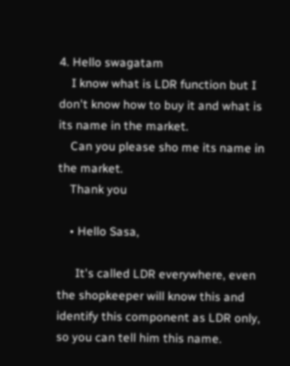4. Hello swagatam
    I know what is LDR function but I don't know how to buy it and what is its name in the market.
    Can you please sho me its name in the market.
    Thank you

    • Hello Sasa,

      It's called LDR everywhere, even the shopkeeper will know this and identify this component as LDR only, so you can tell him this name.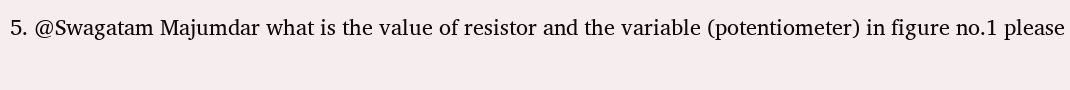5. @Swagatam Majumdar what is the value of resistor and the variable (potentiometer) in figure no.1 please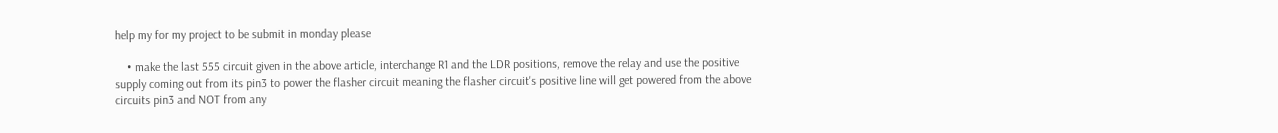help my for my project to be submit in monday please

    • make the last 555 circuit given in the above article, interchange R1 and the LDR positions, remove the relay and use the positive supply coming out from its pin3 to power the flasher circuit meaning the flasher circuit's positive line will get powered from the above circuits pin3 and NOT from any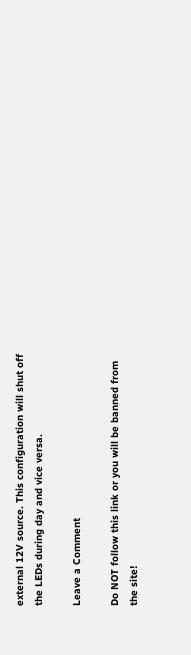external 12V source. This configuration will shut off the LEDs during day and vice versa.

Leave a Comment

Do NOT follow this link or you will be banned from the site!